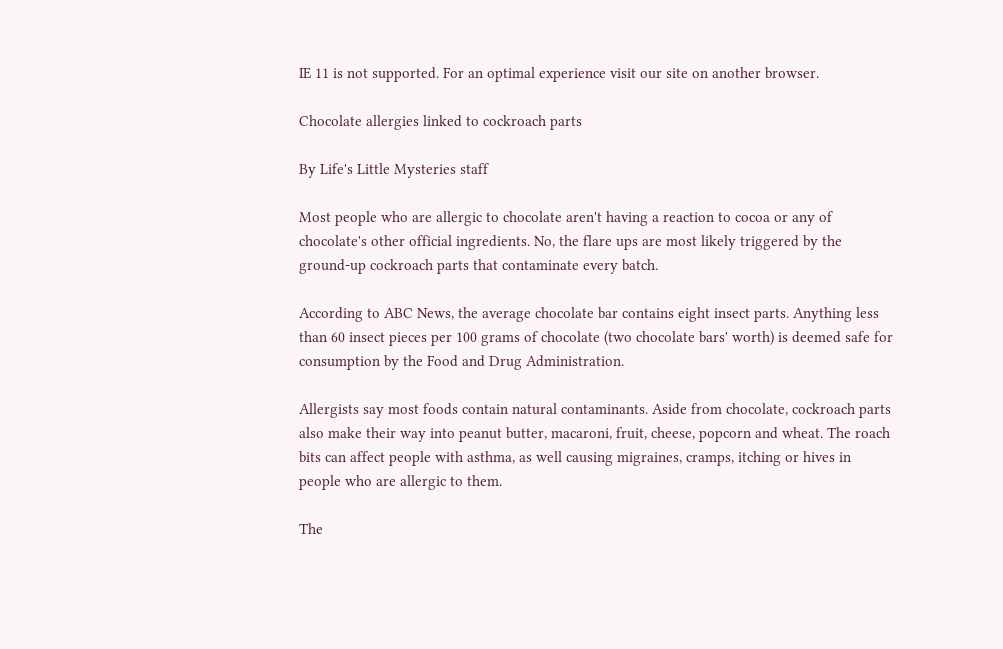IE 11 is not supported. For an optimal experience visit our site on another browser.

Chocolate allergies linked to cockroach parts

By Life's Little Mysteries staff

Most people who are allergic to chocolate aren't having a reaction to cocoa or any of chocolate's other official ingredients. No, the flare ups are most likely triggered by the ground-up cockroach parts that contaminate every batch.

According to ABC News, the average chocolate bar contains eight insect parts. Anything less than 60 insect pieces per 100 grams of chocolate (two chocolate bars' worth) is deemed safe for consumption by the Food and Drug Administration.

Allergists say most foods contain natural contaminants. Aside from chocolate, cockroach parts also make their way into peanut butter, macaroni, fruit, cheese, popcorn and wheat. The roach bits can affect people with asthma, as well causing migraines, cramps, itching or hives in people who are allergic to them.

The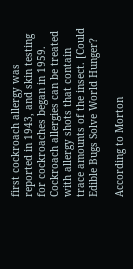first cockroach allergy was reported in 1943, and skin testing for cockroaches began in 1959. Cockroach allergies can be treated with allergy shots that contain trace amounts of the insect. [Could Edible Bugs Solve World Hunger?

According to Morton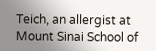Teich, an allergist at Mount Sinai School of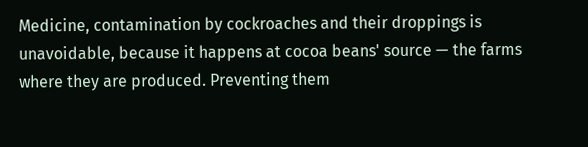Medicine, contamination by cockroaches and their droppings is unavoidable, because it happens at cocoa beans' source — the farms where they are produced. Preventing them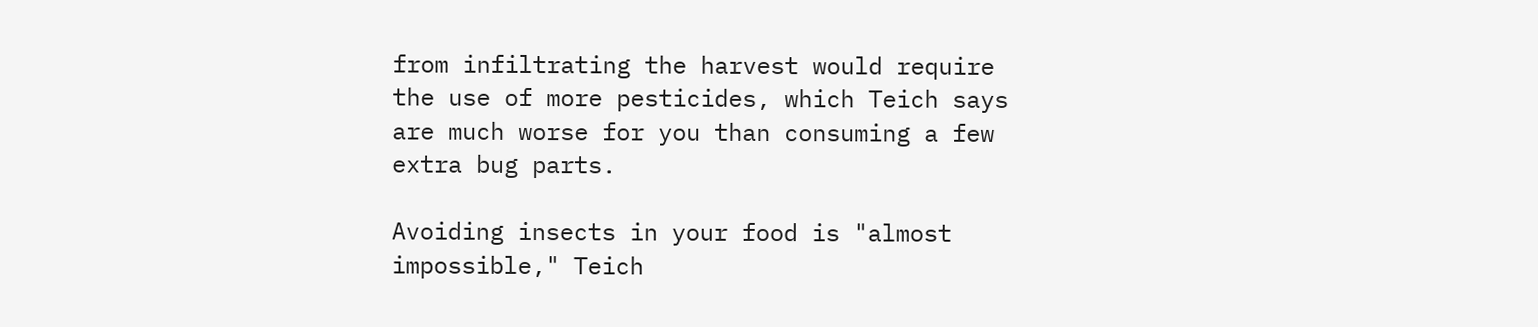from infiltrating the harvest would require the use of more pesticides, which Teich says are much worse for you than consuming a few extra bug parts.

Avoiding insects in your food is "almost impossible," Teich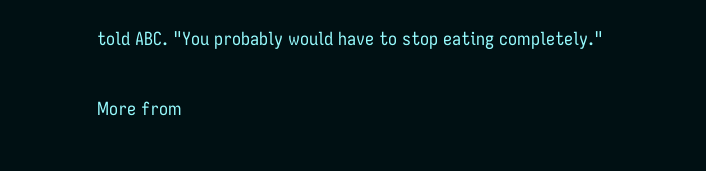told ABC. "You probably would have to stop eating completely."

More from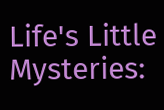Life's Little Mysteries: